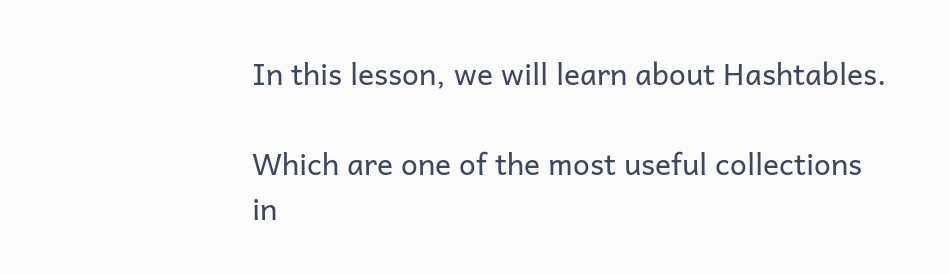In this lesson, we will learn about Hashtables.

Which are one of the most useful collections in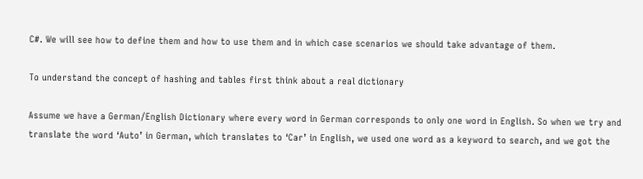C#. We will see how to define them and how to use them and in which case scenarios we should take advantage of them.

To understand the concept of hashing and tables first think about a real dictionary

Assume we have a German/English Dictionary where every word in German corresponds to only one word in English. So when we try and translate the word ‘Auto’ in German, which translates to ‘Car’ in English, we used one word as a keyword to search, and we got the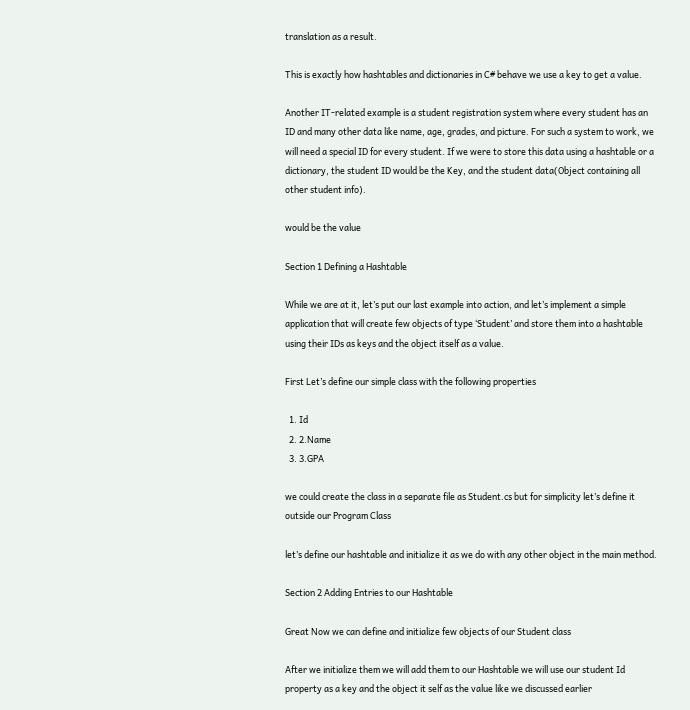translation as a result.

This is exactly how hashtables and dictionaries in C# behave we use a key to get a value.

Another IT-related example is a student registration system where every student has an ID and many other data like name, age, grades, and picture. For such a system to work, we will need a special ID for every student. If we were to store this data using a hashtable or a dictionary, the student ID would be the Key, and the student data(Object containing all other student info).

would be the value

Section 1 Defining a Hashtable

While we are at it, let’s put our last example into action, and let’s implement a simple application that will create few objects of type ‘Student’ and store them into a hashtable using their IDs as keys and the object itself as a value.

First Let’s define our simple class with the following properties

  1. Id
  2. 2.Name
  3. 3.GPA

we could create the class in a separate file as Student.cs but for simplicity let’s define it outside our Program Class

let’s define our hashtable and initialize it as we do with any other object in the main method.

Section 2 Adding Entries to our Hashtable

Great Now we can define and initialize few objects of our Student class

After we initialize them we will add them to our Hashtable we will use our student Id property as a key and the object it self as the value like we discussed earlier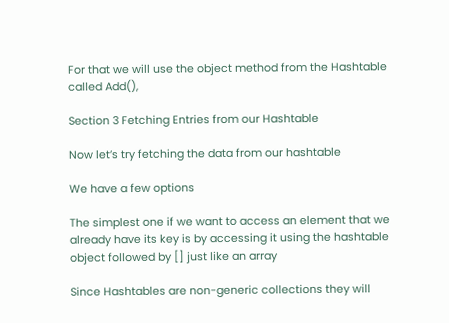For that we will use the object method from the Hashtable called Add(),

Section 3 Fetching Entries from our Hashtable

Now let’s try fetching the data from our hashtable

We have a few options

The simplest one if we want to access an element that we already have its key is by accessing it using the hashtable object followed by [] just like an array

Since Hashtables are non-generic collections they will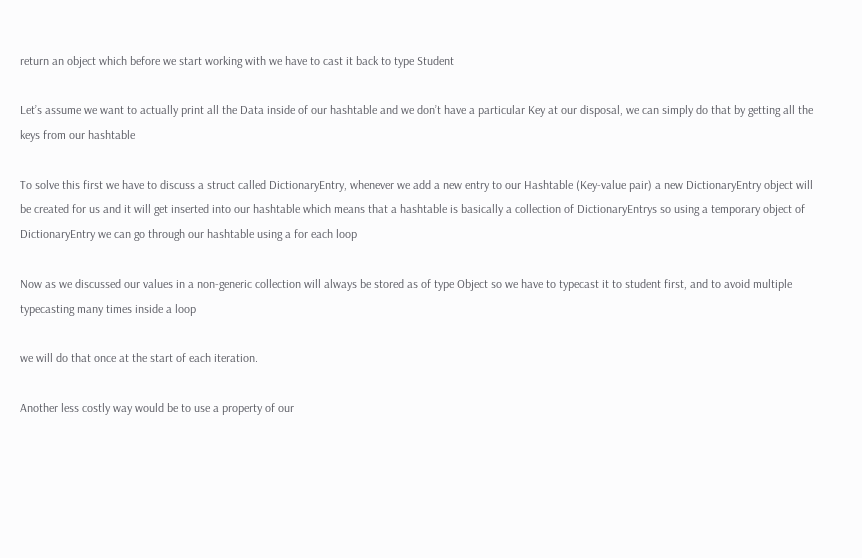return an object which before we start working with we have to cast it back to type Student

Let’s assume we want to actually print all the Data inside of our hashtable and we don’t have a particular Key at our disposal, we can simply do that by getting all the keys from our hashtable

To solve this first we have to discuss a struct called DictionaryEntry, whenever we add a new entry to our Hashtable (Key-value pair) a new DictionaryEntry object will be created for us and it will get inserted into our hashtable which means that a hashtable is basically a collection of DictionaryEntrys so using a temporary object of DictionaryEntry we can go through our hashtable using a for each loop

Now as we discussed our values in a non-generic collection will always be stored as of type Object so we have to typecast it to student first, and to avoid multiple typecasting many times inside a loop

we will do that once at the start of each iteration.

Another less costly way would be to use a property of our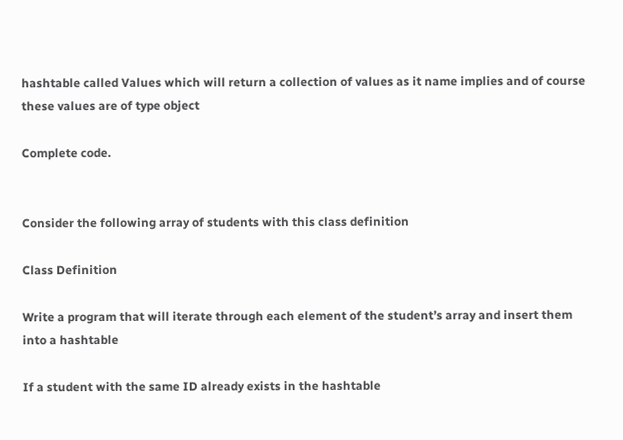hashtable called Values which will return a collection of values as it name implies and of course these values are of type object

Complete code.


Consider the following array of students with this class definition

Class Definition

Write a program that will iterate through each element of the student’s array and insert them into a hashtable

If a student with the same ID already exists in the hashtable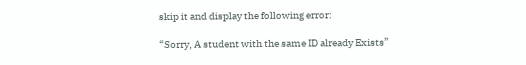skip it and display the following error:

“Sorry, A student with the same ID already Exists”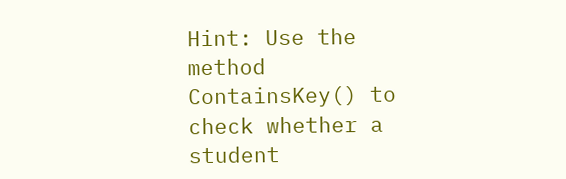Hint: Use the method ContainsKey() to check whether a student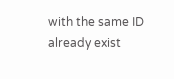with the same ID already exist